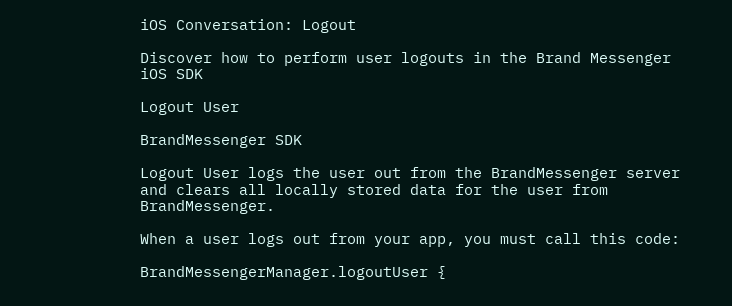iOS Conversation: Logout

Discover how to perform user logouts in the Brand Messenger iOS SDK

Logout User

BrandMessenger SDK

Logout User logs the user out from the BrandMessenger server and clears all locally stored data for the user from BrandMessenger.

When a user logs out from your app, you must call this code:

BrandMessengerManager.logoutUser {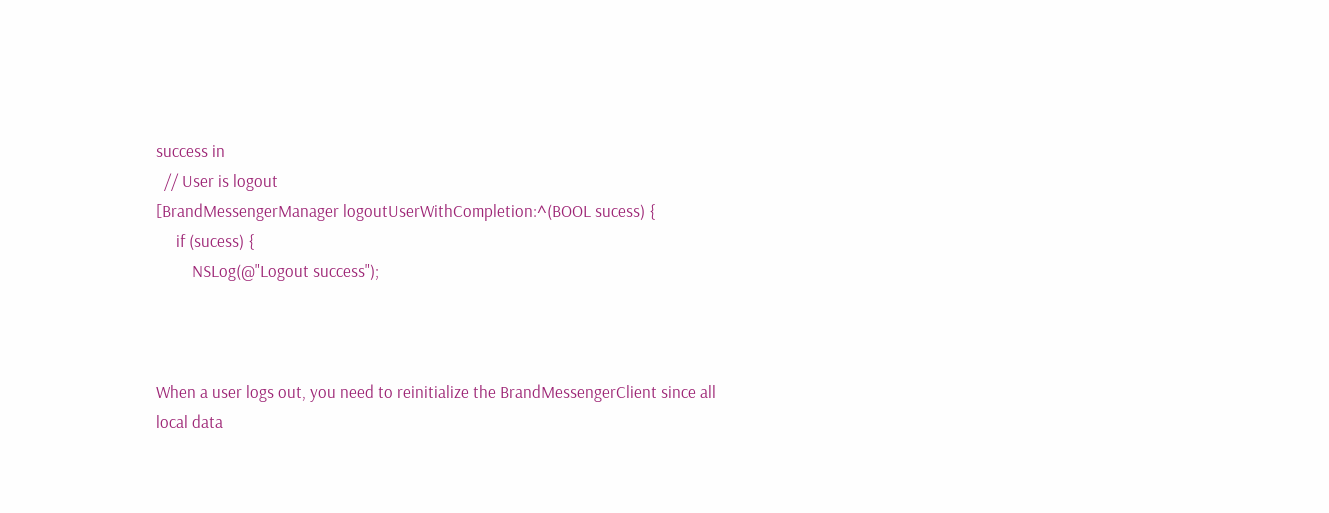success in
  // User is logout
[BrandMessengerManager logoutUserWithCompletion:^(BOOL sucess) {
     if (sucess) {
         NSLog(@"Logout success");



When a user logs out, you need to reinitialize the BrandMessengerClient since all local data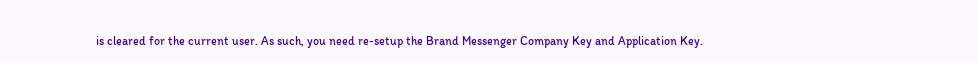is cleared for the current user. As such, you need re-setup the Brand Messenger Company Key and Application Key.